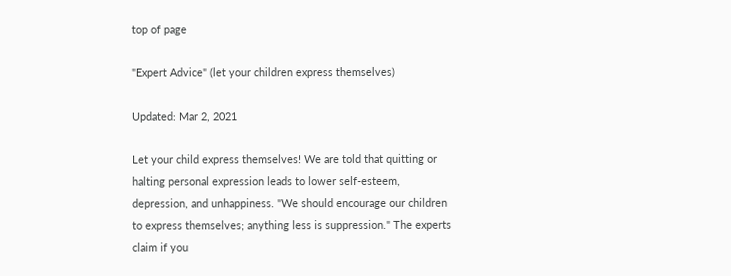top of page

"Expert Advice" (let your children express themselves)

Updated: Mar 2, 2021

Let your child express themselves! We are told that quitting or halting personal expression leads to lower self-esteem, depression, and unhappiness. "We should encourage our children to express themselves; anything less is suppression." The experts claim if you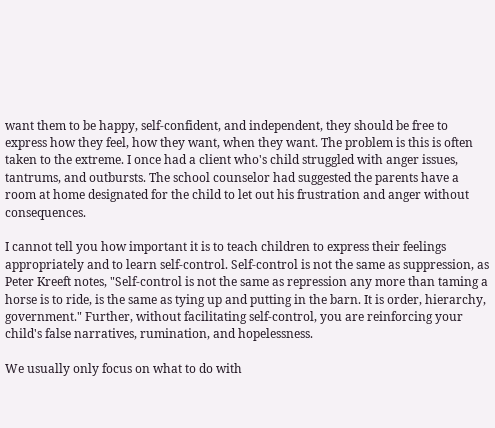want them to be happy, self-confident, and independent, they should be free to express how they feel, how they want, when they want. The problem is this is often taken to the extreme. I once had a client who's child struggled with anger issues, tantrums, and outbursts. The school counselor had suggested the parents have a room at home designated for the child to let out his frustration and anger without consequences.

I cannot tell you how important it is to teach children to express their feelings appropriately and to learn self-control. Self-control is not the same as suppression, as Peter Kreeft notes, "Self-control is not the same as repression any more than taming a horse is to ride, is the same as tying up and putting in the barn. It is order, hierarchy, government." Further, without facilitating self-control, you are reinforcing your child's false narratives, rumination, and hopelessness.

We usually only focus on what to do with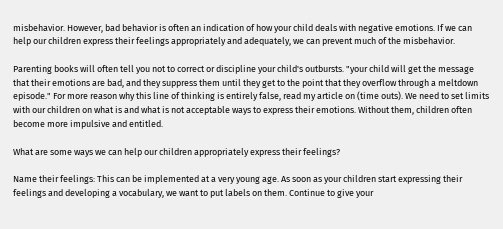misbehavior. However, bad behavior is often an indication of how your child deals with negative emotions. If we can help our children express their feelings appropriately and adequately, we can prevent much of the misbehavior.

Parenting books will often tell you not to correct or discipline your child's outbursts. "your child will get the message that their emotions are bad, and they suppress them until they get to the point that they overflow through a meltdown episode." For more reason why this line of thinking is entirely false, read my article on (time outs). We need to set limits with our children on what is and what is not acceptable ways to express their emotions. Without them, children often become more impulsive and entitled.

What are some ways we can help our children appropriately express their feelings?

Name their feelings: This can be implemented at a very young age. As soon as your children start expressing their feelings and developing a vocabulary, we want to put labels on them. Continue to give your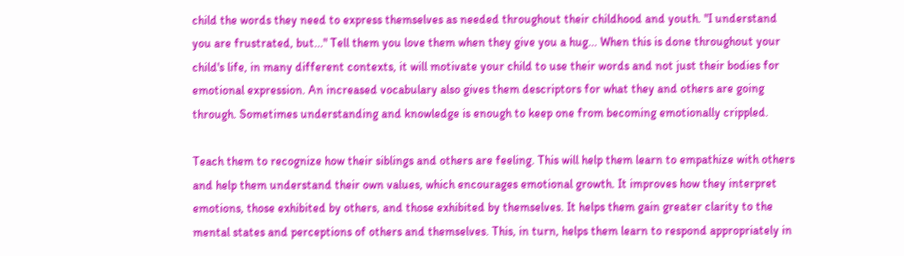child the words they need to express themselves as needed throughout their childhood and youth. "I understand you are frustrated, but..." Tell them you love them when they give you a hug... When this is done throughout your child's life, in many different contexts, it will motivate your child to use their words and not just their bodies for emotional expression. An increased vocabulary also gives them descriptors for what they and others are going through. Sometimes understanding and knowledge is enough to keep one from becoming emotionally crippled.

Teach them to recognize how their siblings and others are feeling. This will help them learn to empathize with others and help them understand their own values, which encourages emotional growth. It improves how they interpret emotions, those exhibited by others, and those exhibited by themselves. It helps them gain greater clarity to the mental states and perceptions of others and themselves. This, in turn, helps them learn to respond appropriately in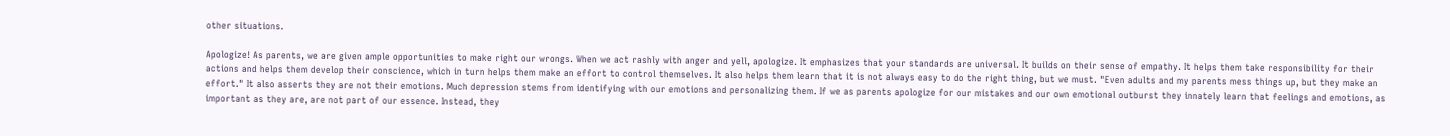other situations.

Apologize! As parents, we are given ample opportunities to make right our wrongs. When we act rashly with anger and yell, apologize. It emphasizes that your standards are universal. It builds on their sense of empathy. It helps them take responsibility for their actions and helps them develop their conscience, which in turn helps them make an effort to control themselves. It also helps them learn that it is not always easy to do the right thing, but we must. "Even adults and my parents mess things up, but they make an effort." It also asserts they are not their emotions. Much depression stems from identifying with our emotions and personalizing them. If we as parents apologize for our mistakes and our own emotional outburst they innately learn that feelings and emotions, as important as they are, are not part of our essence. Instead, they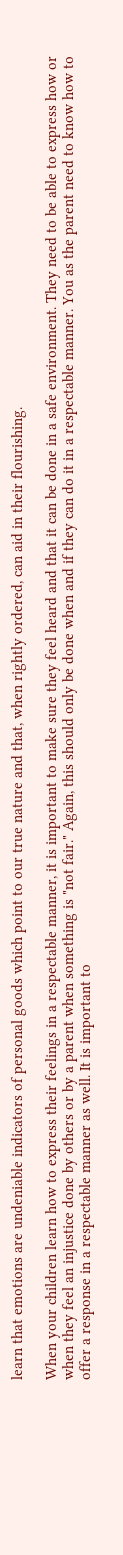learn that emotions are undeniable indicators of personal goods which point to our true nature and that, when rightly ordered, can aid in their flourishing.

When your children learn how to express their feelings in a respectable manner, it is important to make sure they feel heard and that it can be done in a safe environment. They need to be able to express how or when they feel an injustice done by others or by a parent when something is "not fair." Again, this should only be done when and if they can do it in a respectable manner. You as the parent need to know how to offer a response in a respectable manner as well. It is important to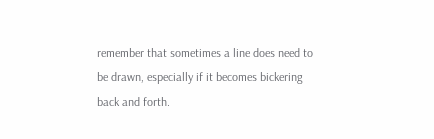remember that sometimes a line does need to be drawn, especially if it becomes bickering back and forth.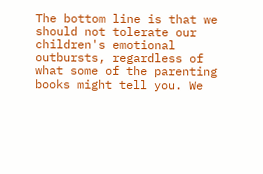The bottom line is that we should not tolerate our children's emotional outbursts, regardless of what some of the parenting books might tell you. We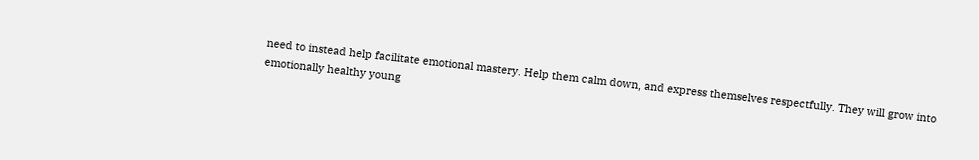need to instead help facilitate emotional mastery. Help them calm down, and express themselves respectfully. They will grow into emotionally healthy young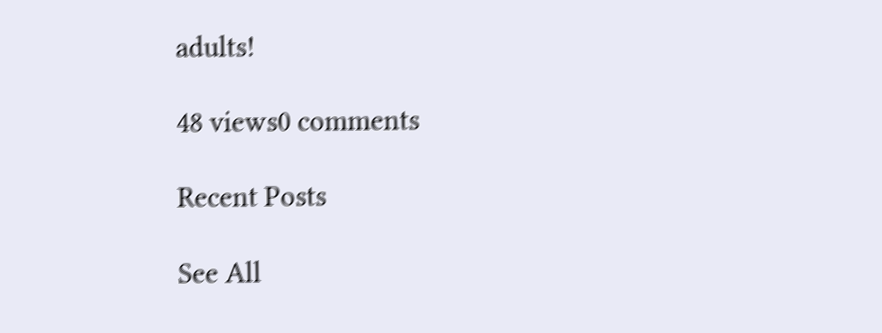adults!

48 views0 comments

Recent Posts

See All